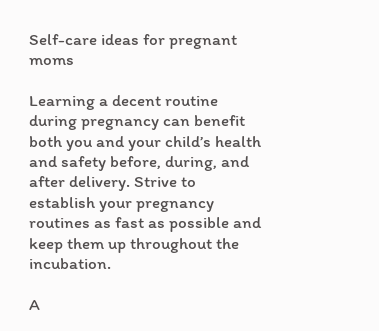Self-care ideas for pregnant moms

Learning a decent routine during pregnancy can benefit both you and your child’s health and safety before, during, and after delivery. Strive to establish your pregnancy routines as fast as possible and keep them up throughout the incubation.

A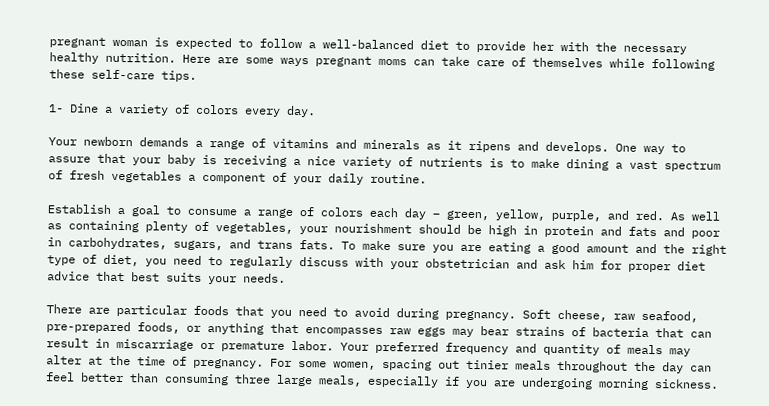pregnant woman is expected to follow a well-balanced diet to provide her with the necessary healthy nutrition. Here are some ways pregnant moms can take care of themselves while following these self-care tips.

1- Dine a variety of colors every day.

Your newborn demands a range of vitamins and minerals as it ripens and develops. One way to assure that your baby is receiving a nice variety of nutrients is to make dining a vast spectrum of fresh vegetables a component of your daily routine.

Establish a goal to consume a range of colors each day – green, yellow, purple, and red. As well as containing plenty of vegetables, your nourishment should be high in protein and fats and poor in carbohydrates, sugars, and trans fats. To make sure you are eating a good amount and the right type of diet, you need to regularly discuss with your obstetrician and ask him for proper diet advice that best suits your needs.

There are particular foods that you need to avoid during pregnancy. Soft cheese, raw seafood, pre-prepared foods, or anything that encompasses raw eggs may bear strains of bacteria that can result in miscarriage or premature labor. Your preferred frequency and quantity of meals may alter at the time of pregnancy. For some women, spacing out tinier meals throughout the day can feel better than consuming three large meals, especially if you are undergoing morning sickness.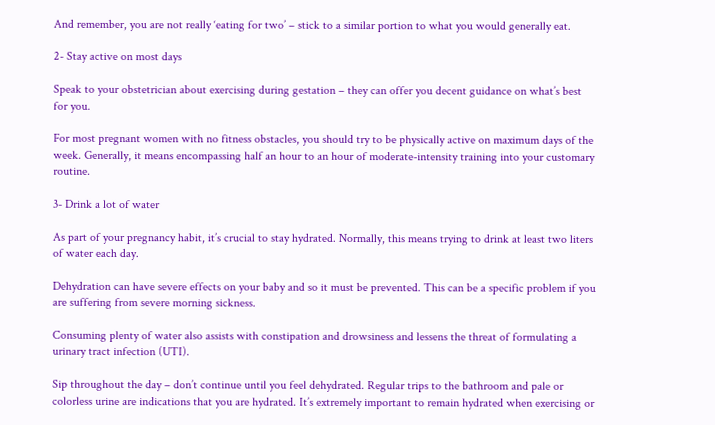And remember, you are not really ‘eating for two’ – stick to a similar portion to what you would generally eat.

2- Stay active on most days

Speak to your obstetrician about exercising during gestation – they can offer you decent guidance on what’s best for you.

For most pregnant women with no fitness obstacles, you should try to be physically active on maximum days of the week. Generally, it means encompassing half an hour to an hour of moderate-intensity training into your customary routine.

3- Drink a lot of water

As part of your pregnancy habit, it’s crucial to stay hydrated. Normally, this means trying to drink at least two liters of water each day.

Dehydration can have severe effects on your baby and so it must be prevented. This can be a specific problem if you are suffering from severe morning sickness.

Consuming plenty of water also assists with constipation and drowsiness and lessens the threat of formulating a urinary tract infection (UTI).

Sip throughout the day – don’t continue until you feel dehydrated. Regular trips to the bathroom and pale or colorless urine are indications that you are hydrated. It’s extremely important to remain hydrated when exercising or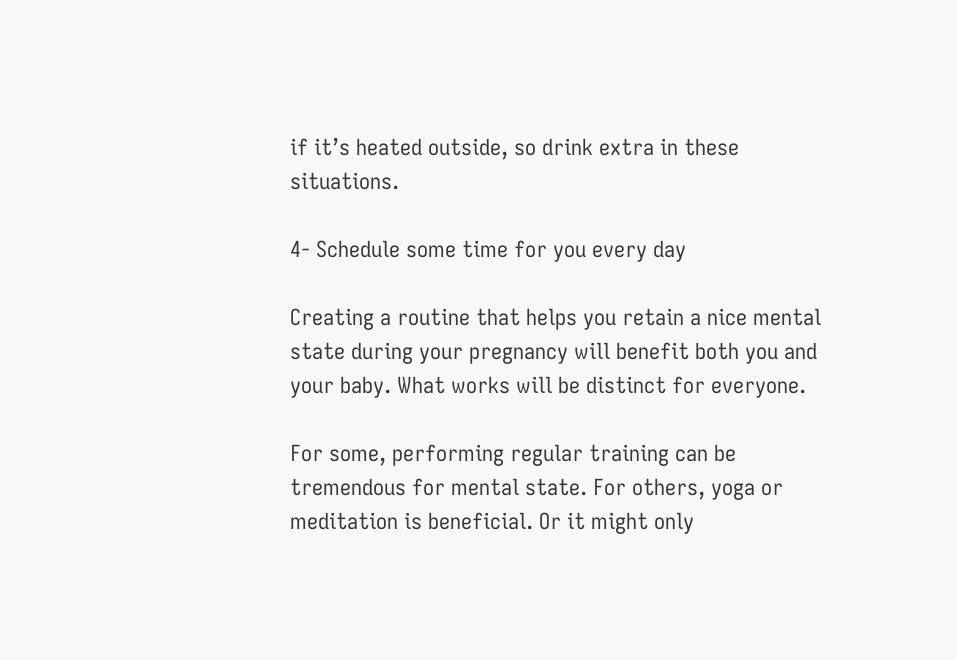if it’s heated outside, so drink extra in these situations.

4- Schedule some time for you every day

Creating a routine that helps you retain a nice mental state during your pregnancy will benefit both you and your baby. What works will be distinct for everyone.

For some, performing regular training can be tremendous for mental state. For others, yoga or meditation is beneficial. Or it might only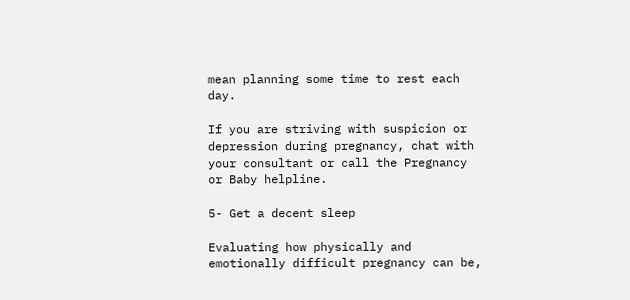mean planning some time to rest each day.

If you are striving with suspicion or depression during pregnancy, chat with your consultant or call the Pregnancy or Baby helpline.

5- Get a decent sleep

Evaluating how physically and emotionally difficult pregnancy can be,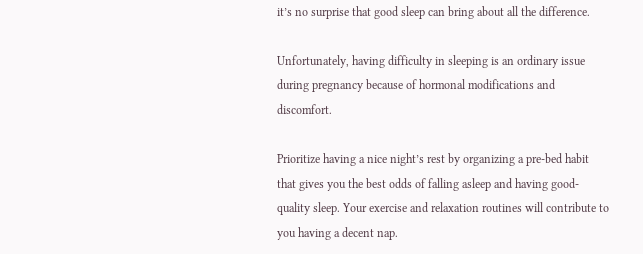it’s no surprise that good sleep can bring about all the difference.

Unfortunately, having difficulty in sleeping is an ordinary issue during pregnancy because of hormonal modifications and discomfort.

Prioritize having a nice night’s rest by organizing a pre-bed habit that gives you the best odds of falling asleep and having good-quality sleep. Your exercise and relaxation routines will contribute to you having a decent nap.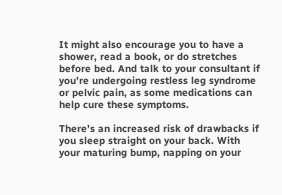It might also encourage you to have a shower, read a book, or do stretches before bed. And talk to your consultant if you’re undergoing restless leg syndrome or pelvic pain, as some medications can help cure these symptoms.

There’s an increased risk of drawbacks if you sleep straight on your back. With your maturing bump, napping on your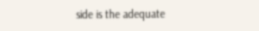side is the adequate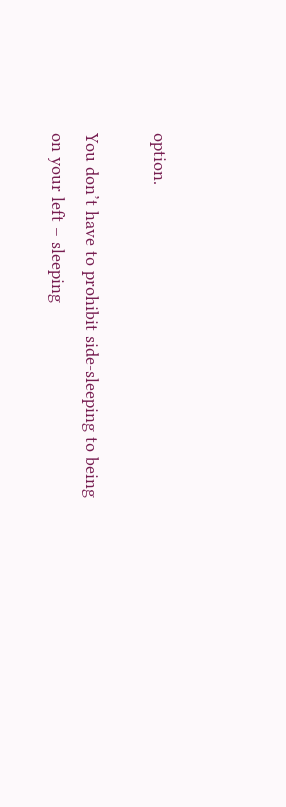option.

You don’t have to prohibit side-sleeping to being on your left – sleeping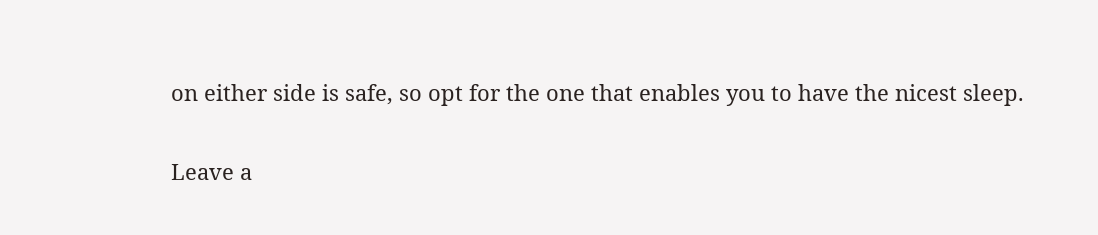on either side is safe, so opt for the one that enables you to have the nicest sleep.

Leave a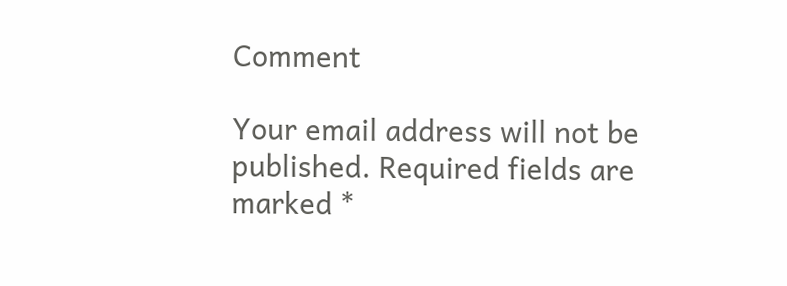Comment

Your email address will not be published. Required fields are marked *